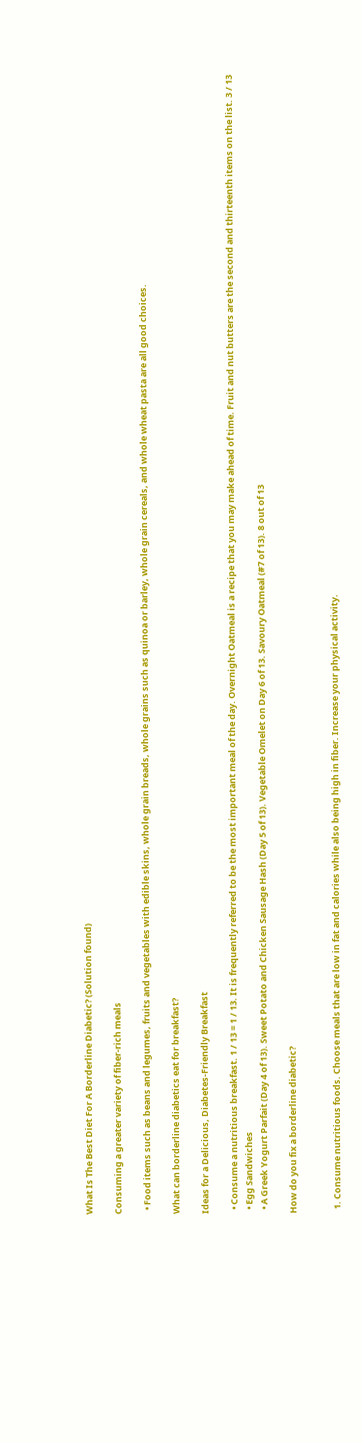What Is The Best Diet For A Borderline Diabetic? (Solution found)

Consuming a greater variety of fiber-rich meals

  • Food items such as beans and legumes, fruits and vegetables with edible skins, whole grain breads, whole grains such as quinoa or barley, whole grain cereals, and whole wheat pasta are all good choices.

What can borderline diabetics eat for breakfast?

Ideas for a Delicious, Diabetes-Friendly Breakfast

  • Consume a nutritious breakfast. 1 / 13 = 1 / 13. It is frequently referred to be the most important meal of the day. Overnight Oatmeal is a recipe that you may make ahead of time. Fruit and nut butters are the second and thirteenth items on the list. 3 / 13
  • Egg Sandwiches
  • A Greek Yogurt Parfait (Day 4 of 13). Sweet Potato and Chicken Sausage Hash (Day 5 of 13). Vegetable Omelet on Day 6 of 13. Savoury Oatmeal (#7 of 13). 8 out of 13

How do you fix a borderline diabetic?


  1. Consume nutritious foods. Choose meals that are low in fat and calories while also being high in fiber. Increase your physical activity.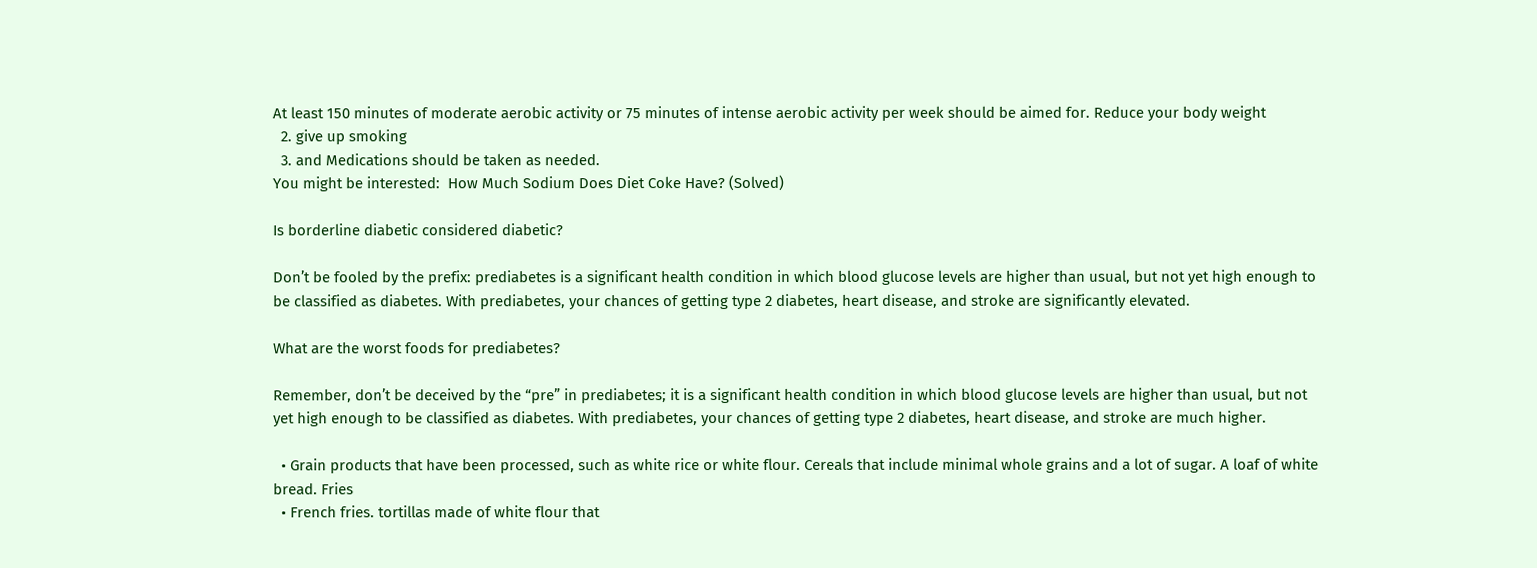At least 150 minutes of moderate aerobic activity or 75 minutes of intense aerobic activity per week should be aimed for. Reduce your body weight
  2. give up smoking
  3. and Medications should be taken as needed.
You might be interested:  How Much Sodium Does Diet Coke Have? (Solved)

Is borderline diabetic considered diabetic?

Don’t be fooled by the prefix: prediabetes is a significant health condition in which blood glucose levels are higher than usual, but not yet high enough to be classified as diabetes. With prediabetes, your chances of getting type 2 diabetes, heart disease, and stroke are significantly elevated.

What are the worst foods for prediabetes?

Remember, don’t be deceived by the “pre” in prediabetes; it is a significant health condition in which blood glucose levels are higher than usual, but not yet high enough to be classified as diabetes. With prediabetes, your chances of getting type 2 diabetes, heart disease, and stroke are much higher.

  • Grain products that have been processed, such as white rice or white flour. Cereals that include minimal whole grains and a lot of sugar. A loaf of white bread. Fries
  • French fries. tortillas made of white flour that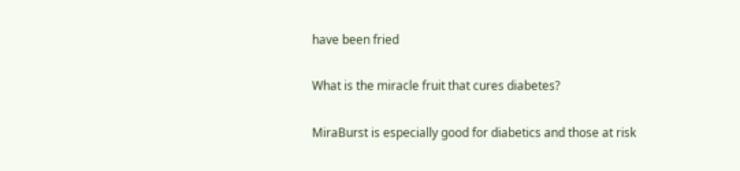have been fried

What is the miracle fruit that cures diabetes?

MiraBurst is especially good for diabetics and those at risk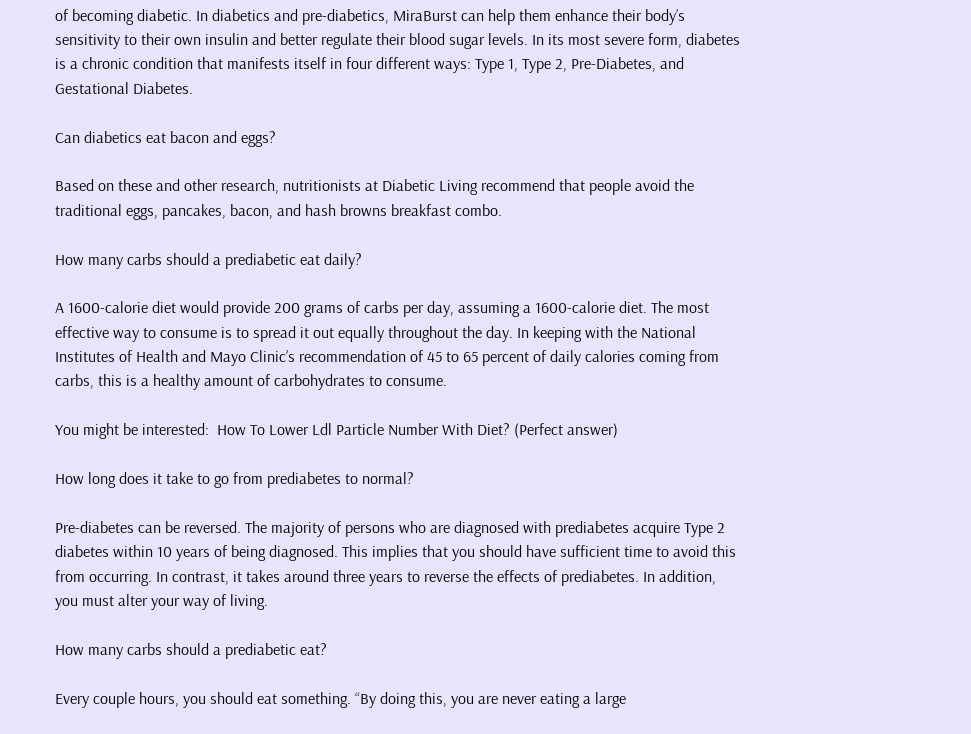of becoming diabetic. In diabetics and pre-diabetics, MiraBurst can help them enhance their body’s sensitivity to their own insulin and better regulate their blood sugar levels. In its most severe form, diabetes is a chronic condition that manifests itself in four different ways: Type 1, Type 2, Pre-Diabetes, and Gestational Diabetes.

Can diabetics eat bacon and eggs?

Based on these and other research, nutritionists at Diabetic Living recommend that people avoid the traditional eggs, pancakes, bacon, and hash browns breakfast combo.

How many carbs should a prediabetic eat daily?

A 1600-calorie diet would provide 200 grams of carbs per day, assuming a 1600-calorie diet. The most effective way to consume is to spread it out equally throughout the day. In keeping with the National Institutes of Health and Mayo Clinic’s recommendation of 45 to 65 percent of daily calories coming from carbs, this is a healthy amount of carbohydrates to consume.

You might be interested:  How To Lower Ldl Particle Number With Diet? (Perfect answer)

How long does it take to go from prediabetes to normal?

Pre-diabetes can be reversed. The majority of persons who are diagnosed with prediabetes acquire Type 2 diabetes within 10 years of being diagnosed. This implies that you should have sufficient time to avoid this from occurring. In contrast, it takes around three years to reverse the effects of prediabetes. In addition, you must alter your way of living.

How many carbs should a prediabetic eat?

Every couple hours, you should eat something. “By doing this, you are never eating a large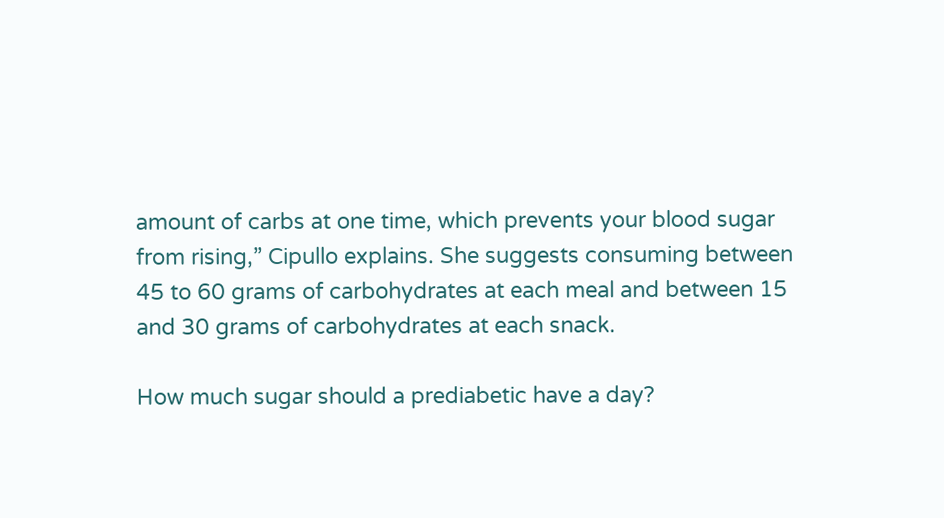amount of carbs at one time, which prevents your blood sugar from rising,” Cipullo explains. She suggests consuming between 45 to 60 grams of carbohydrates at each meal and between 15 and 30 grams of carbohydrates at each snack.

How much sugar should a prediabetic have a day?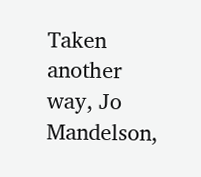Taken another way, Jo Mandelson,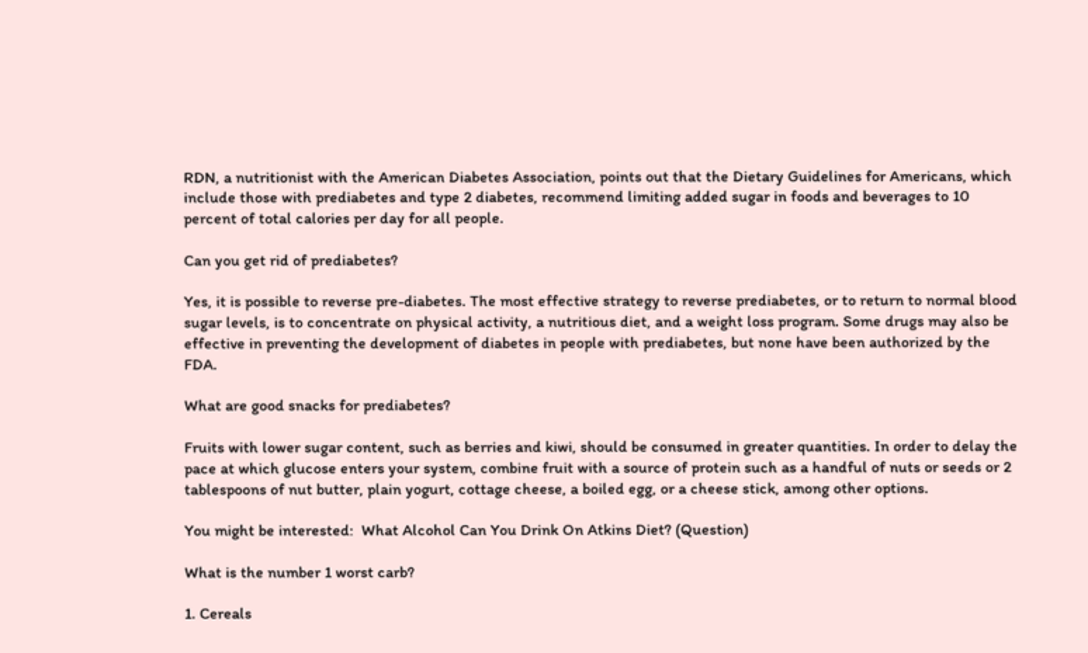RDN, a nutritionist with the American Diabetes Association, points out that the Dietary Guidelines for Americans, which include those with prediabetes and type 2 diabetes, recommend limiting added sugar in foods and beverages to 10 percent of total calories per day for all people.

Can you get rid of prediabetes?

Yes, it is possible to reverse pre-diabetes. The most effective strategy to reverse prediabetes, or to return to normal blood sugar levels, is to concentrate on physical activity, a nutritious diet, and a weight loss program. Some drugs may also be effective in preventing the development of diabetes in people with prediabetes, but none have been authorized by the FDA.

What are good snacks for prediabetes?

Fruits with lower sugar content, such as berries and kiwi, should be consumed in greater quantities. In order to delay the pace at which glucose enters your system, combine fruit with a source of protein such as a handful of nuts or seeds or 2 tablespoons of nut butter, plain yogurt, cottage cheese, a boiled egg, or a cheese stick, among other options.

You might be interested:  What Alcohol Can You Drink On Atkins Diet? (Question)

What is the number 1 worst carb?

1. Cereals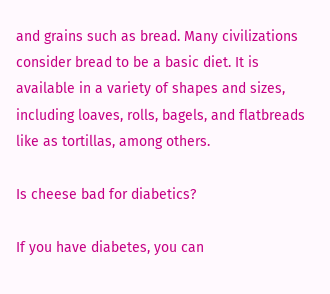and grains such as bread. Many civilizations consider bread to be a basic diet. It is available in a variety of shapes and sizes, including loaves, rolls, bagels, and flatbreads like as tortillas, among others.

Is cheese bad for diabetics?

If you have diabetes, you can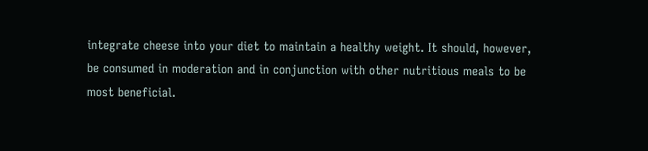integrate cheese into your diet to maintain a healthy weight. It should, however, be consumed in moderation and in conjunction with other nutritious meals to be most beneficial.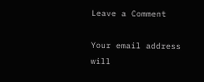Leave a Comment

Your email address will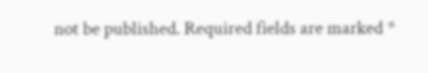not be published. Required fields are marked *